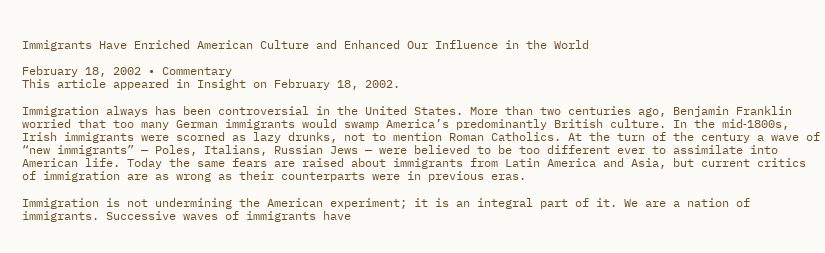Immigrants Have Enriched American Culture and Enhanced Our Influence in the World

February 18, 2002 • Commentary
This article appeared in Insight on February 18, 2002.

Immigration always has been controversial in the United States. More than two centuries ago, Benjamin Franklin worried that too many German immigrants would swamp America’s predominantly British culture. In the mid‐1800s, Irish immigrants were scorned as lazy drunks, not to mention Roman Catholics. At the turn of the century a wave of “new immigrants” — Poles, Italians, Russian Jews — were believed to be too different ever to assimilate into American life. Today the same fears are raised about immigrants from Latin America and Asia, but current critics of immigration are as wrong as their counterparts were in previous eras.

Immigration is not undermining the American experiment; it is an integral part of it. We are a nation of immigrants. Successive waves of immigrants have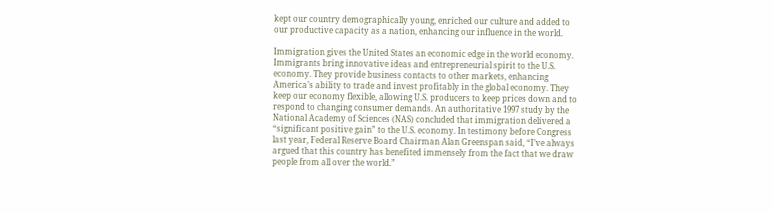kept our country demographically young, enriched our culture and added to our productive capacity as a nation, enhancing our influence in the world.

Immigration gives the United States an economic edge in the world economy. Immigrants bring innovative ideas and entrepreneurial spirit to the U.S. economy. They provide business contacts to other markets, enhancing America’s ability to trade and invest profitably in the global economy. They keep our economy flexible, allowing U.S. producers to keep prices down and to respond to changing consumer demands. An authoritative 1997 study by the National Academy of Sciences (NAS) concluded that immigration delivered a “significant positive gain” to the U.S. economy. In testimony before Congress last year, Federal Reserve Board Chairman Alan Greenspan said, “I’ve always argued that this country has benefited immensely from the fact that we draw people from all over the world.”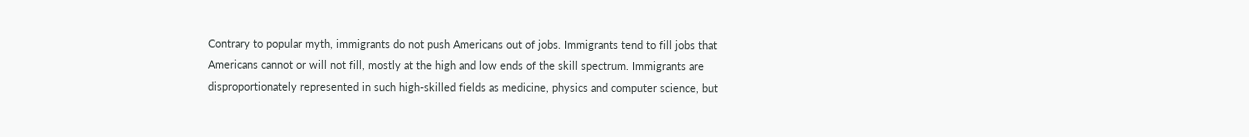Contrary to popular myth, immigrants do not push Americans out of jobs. Immigrants tend to fill jobs that Americans cannot or will not fill, mostly at the high and low ends of the skill spectrum. Immigrants are disproportionately represented in such high‐skilled fields as medicine, physics and computer science, but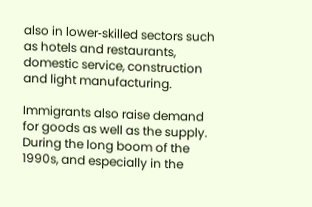also in lower‐skilled sectors such as hotels and restaurants, domestic service, construction and light manufacturing.

Immigrants also raise demand for goods as well as the supply. During the long boom of the 1990s, and especially in the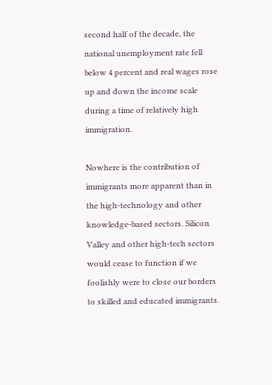second half of the decade, the national unemployment rate fell below 4 percent and real wages rose up and down the income scale during a time of relatively high immigration.

Nowhere is the contribution of immigrants more apparent than in the high‐technology and other knowledge‐based sectors. Silicon Valley and other high‐tech sectors would cease to function if we foolishly were to close our borders to skilled and educated immigrants.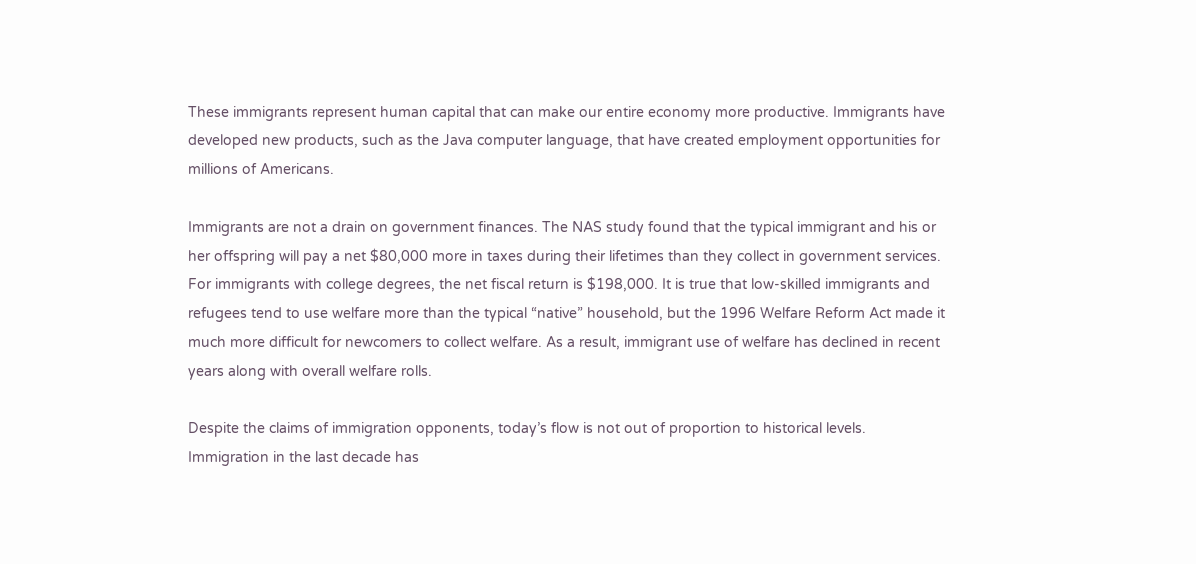These immigrants represent human capital that can make our entire economy more productive. Immigrants have developed new products, such as the Java computer language, that have created employment opportunities for millions of Americans.

Immigrants are not a drain on government finances. The NAS study found that the typical immigrant and his or her offspring will pay a net $80,000 more in taxes during their lifetimes than they collect in government services. For immigrants with college degrees, the net fiscal return is $198,000. It is true that low‐skilled immigrants and refugees tend to use welfare more than the typical “native” household, but the 1996 Welfare Reform Act made it much more difficult for newcomers to collect welfare. As a result, immigrant use of welfare has declined in recent years along with overall welfare rolls.

Despite the claims of immigration opponents, today’s flow is not out of proportion to historical levels. Immigration in the last decade has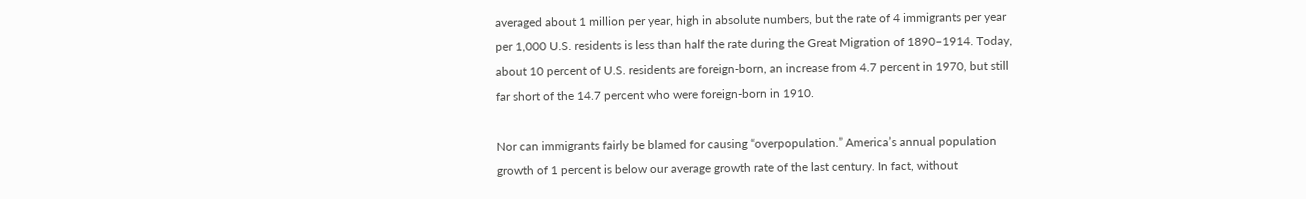averaged about 1 million per year, high in absolute numbers, but the rate of 4 immigrants per year per 1,000 U.S. residents is less than half the rate during the Great Migration of 1890–1914. Today, about 10 percent of U.S. residents are foreign‐born, an increase from 4.7 percent in 1970, but still far short of the 14.7 percent who were foreign‐born in 1910.

Nor can immigrants fairly be blamed for causing “overpopulation.” America’s annual population growth of 1 percent is below our average growth rate of the last century. In fact, without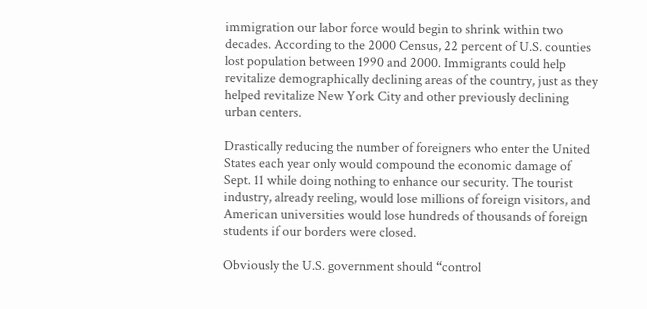immigration our labor force would begin to shrink within two decades. According to the 2000 Census, 22 percent of U.S. counties lost population between 1990 and 2000. Immigrants could help revitalize demographically declining areas of the country, just as they helped revitalize New York City and other previously declining urban centers.

Drastically reducing the number of foreigners who enter the United States each year only would compound the economic damage of Sept. 11 while doing nothing to enhance our security. The tourist industry, already reeling, would lose millions of foreign visitors, and American universities would lose hundreds of thousands of foreign students if our borders were closed.

Obviously the U.S. government should “control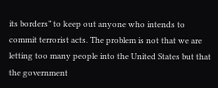its borders” to keep out anyone who intends to commit terrorist acts. The problem is not that we are letting too many people into the United States but that the government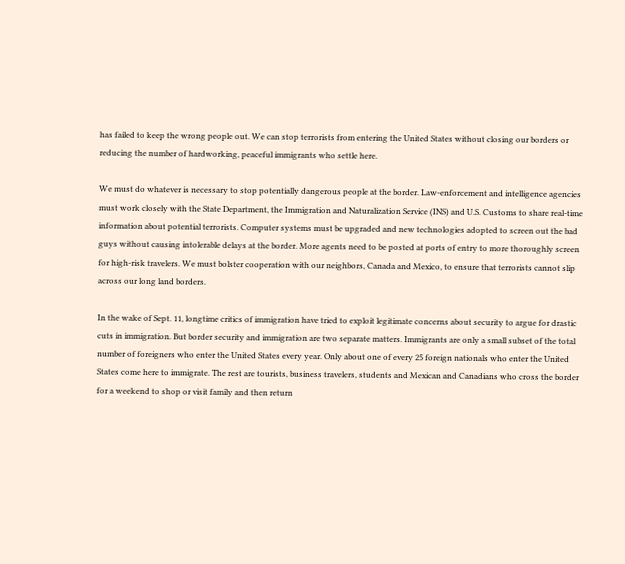has failed to keep the wrong people out. We can stop terrorists from entering the United States without closing our borders or reducing the number of hardworking, peaceful immigrants who settle here.

We must do whatever is necessary to stop potentially dangerous people at the border. Law‐enforcement and intelligence agencies must work closely with the State Department, the Immigration and Naturalization Service (INS) and U.S. Customs to share real‐time information about potential terrorists. Computer systems must be upgraded and new technologies adopted to screen out the bad guys without causing intolerable delays at the border. More agents need to be posted at ports of entry to more thoroughly screen for high‐risk travelers. We must bolster cooperation with our neighbors, Canada and Mexico, to ensure that terrorists cannot slip across our long land borders.

In the wake of Sept. 11, longtime critics of immigration have tried to exploit legitimate concerns about security to argue for drastic cuts in immigration. But border security and immigration are two separate matters. Immigrants are only a small subset of the total number of foreigners who enter the United States every year. Only about one of every 25 foreign nationals who enter the United States come here to immigrate. The rest are tourists, business travelers, students and Mexican and Canadians who cross the border for a weekend to shop or visit family and then return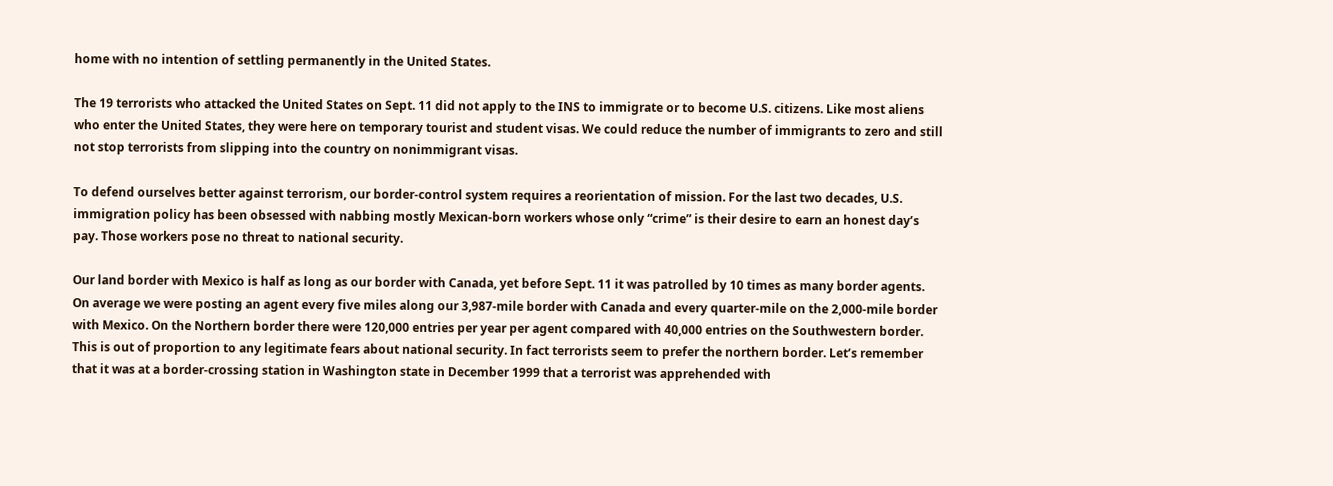home with no intention of settling permanently in the United States.

The 19 terrorists who attacked the United States on Sept. 11 did not apply to the INS to immigrate or to become U.S. citizens. Like most aliens who enter the United States, they were here on temporary tourist and student visas. We could reduce the number of immigrants to zero and still not stop terrorists from slipping into the country on nonimmigrant visas.

To defend ourselves better against terrorism, our border‐control system requires a reorientation of mission. For the last two decades, U.S. immigration policy has been obsessed with nabbing mostly Mexican‐born workers whose only “crime” is their desire to earn an honest day’s pay. Those workers pose no threat to national security.

Our land border with Mexico is half as long as our border with Canada, yet before Sept. 11 it was patrolled by 10 times as many border agents. On average we were posting an agent every five miles along our 3,987-mile border with Canada and every quarter‐mile on the 2,000-mile border with Mexico. On the Northern border there were 120,000 entries per year per agent compared with 40,000 entries on the Southwestern border. This is out of proportion to any legitimate fears about national security. In fact terrorists seem to prefer the northern border. Let’s remember that it was at a border‐crossing station in Washington state in December 1999 that a terrorist was apprehended with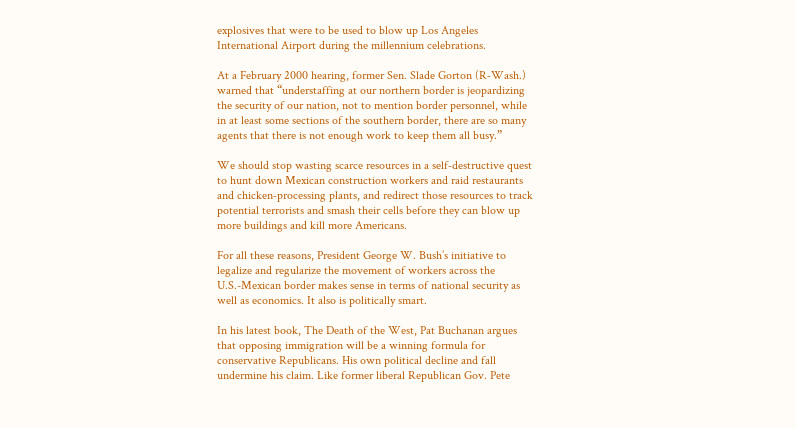explosives that were to be used to blow up Los Angeles International Airport during the millennium celebrations.

At a February 2000 hearing, former Sen. Slade Gorton (R‐Wash.) warned that “understaffing at our northern border is jeopardizing the security of our nation, not to mention border personnel, while in at least some sections of the southern border, there are so many agents that there is not enough work to keep them all busy.”

We should stop wasting scarce resources in a self‐destructive quest to hunt down Mexican construction workers and raid restaurants and chicken‐processing plants, and redirect those resources to track potential terrorists and smash their cells before they can blow up more buildings and kill more Americans.

For all these reasons, President George W. Bush’s initiative to legalize and regularize the movement of workers across the U.S.-Mexican border makes sense in terms of national security as well as economics. It also is politically smart.

In his latest book, The Death of the West, Pat Buchanan argues that opposing immigration will be a winning formula for conservative Republicans. His own political decline and fall undermine his claim. Like former liberal Republican Gov. Pete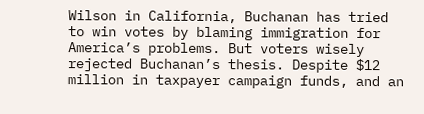Wilson in California, Buchanan has tried to win votes by blaming immigration for America’s problems. But voters wisely rejected Buchanan’s thesis. Despite $12 million in taxpayer campaign funds, and an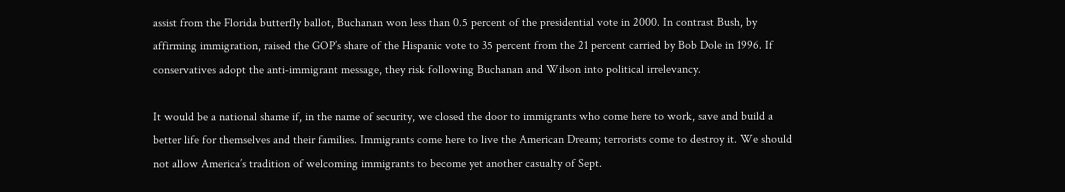assist from the Florida butterfly ballot, Buchanan won less than 0.5 percent of the presidential vote in 2000. In contrast Bush, by affirming immigration, raised the GOP’s share of the Hispanic vote to 35 percent from the 21 percent carried by Bob Dole in 1996. If conservatives adopt the anti‐immigrant message, they risk following Buchanan and Wilson into political irrelevancy.

It would be a national shame if, in the name of security, we closed the door to immigrants who come here to work, save and build a better life for themselves and their families. Immigrants come here to live the American Dream; terrorists come to destroy it. We should not allow America’s tradition of welcoming immigrants to become yet another casualty of Sept.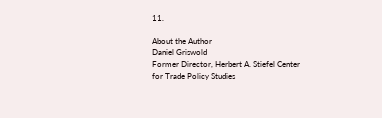11.

About the Author
Daniel Griswold
Former Director, Herbert A. Stiefel Center for Trade Policy Studies